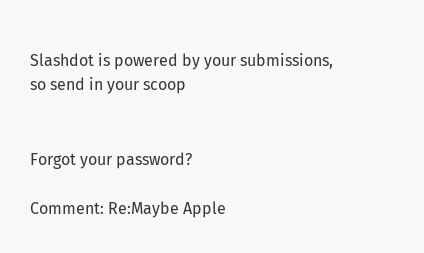Slashdot is powered by your submissions, so send in your scoop


Forgot your password?

Comment: Re:Maybe Apple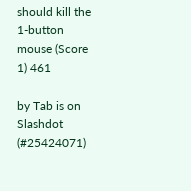should kill the 1-button mouse (Score 1) 461

by Tab is on Slashdot (#25424071)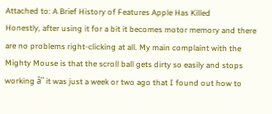Attached to: A Brief History of Features Apple Has Killed
Honestly, after using it for a bit it becomes motor memory and there are no problems right-clicking at all. My main complaint with the Mighty Mouse is that the scroll ball gets dirty so easily and stops working â" it was just a week or two ago that I found out how to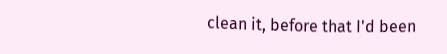clean it, before that I'd been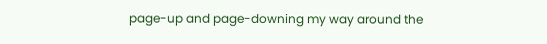page-up and page-downing my way around the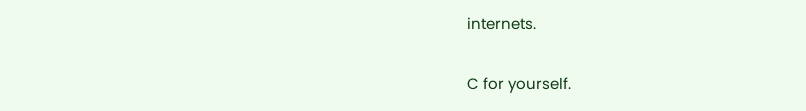internets.

C for yourself.